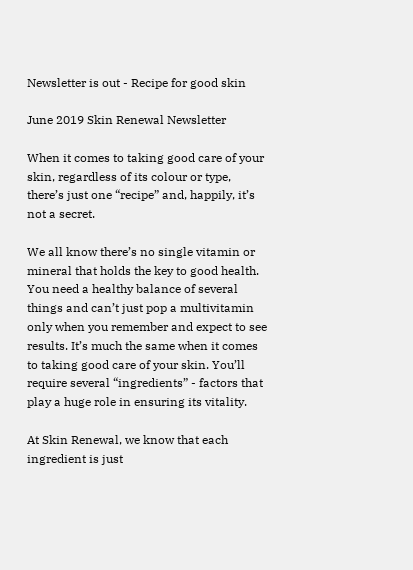Newsletter is out - Recipe for good skin

June 2019 Skin Renewal Newsletter

When it comes to taking good care of your skin, regardless of its colour or type, there’s just one “recipe” and, happily, it’s not a secret.

We all know there’s no single vitamin or mineral that holds the key to good health. You need a healthy balance of several things and can’t just pop a multivitamin only when you remember and expect to see results. It’s much the same when it comes to taking good care of your skin. You’ll require several “ingredients” - factors that play a huge role in ensuring its vitality.

At Skin Renewal, we know that each ingredient is just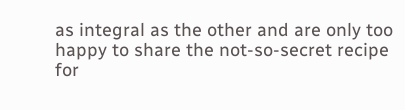as integral as the other and are only too happy to share the not-so-secret recipe for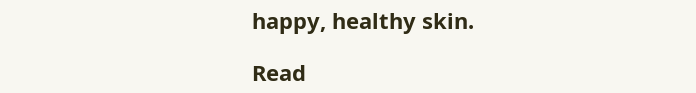happy, healthy skin.

Read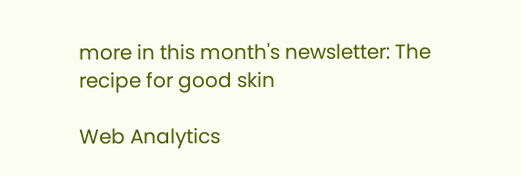more in this month's newsletter: The recipe for good skin

Web Analytics